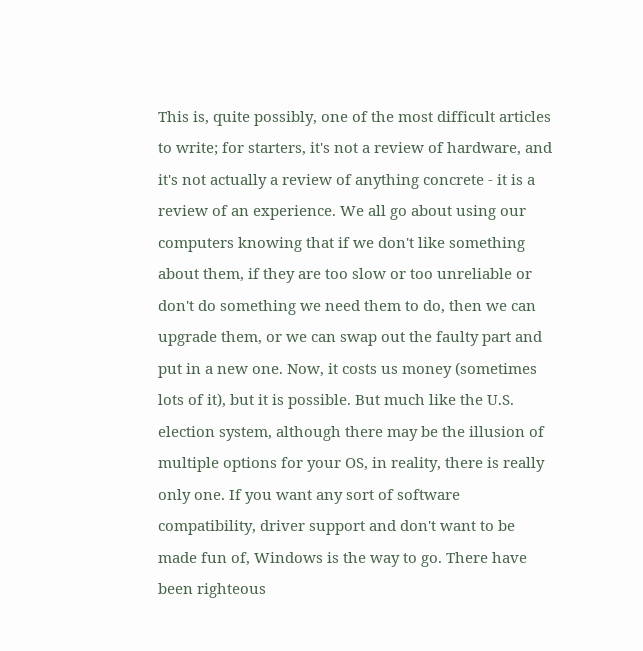This is, quite possibly, one of the most difficult articles to write; for starters, it's not a review of hardware, and it's not actually a review of anything concrete - it is a review of an experience. We all go about using our computers knowing that if we don't like something about them, if they are too slow or too unreliable or don't do something we need them to do, then we can upgrade them, or we can swap out the faulty part and put in a new one. Now, it costs us money (sometimes lots of it), but it is possible. But much like the U.S. election system, although there may be the illusion of multiple options for your OS, in reality, there is really only one. If you want any sort of software compatibility, driver support and don't want to be made fun of, Windows is the way to go. There have been righteous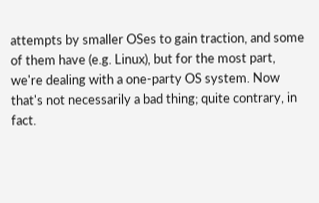attempts by smaller OSes to gain traction, and some of them have (e.g. Linux), but for the most part, we're dealing with a one-party OS system. Now that's not necessarily a bad thing; quite contrary, in fact.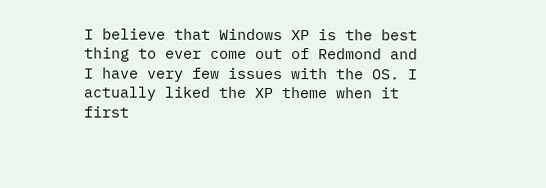I believe that Windows XP is the best thing to ever come out of Redmond and I have very few issues with the OS. I actually liked the XP theme when it first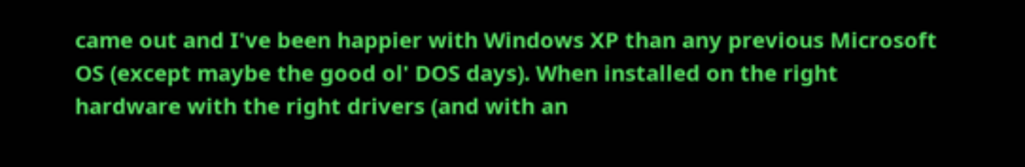came out and I've been happier with Windows XP than any previous Microsoft OS (except maybe the good ol' DOS days). When installed on the right hardware with the right drivers (and with an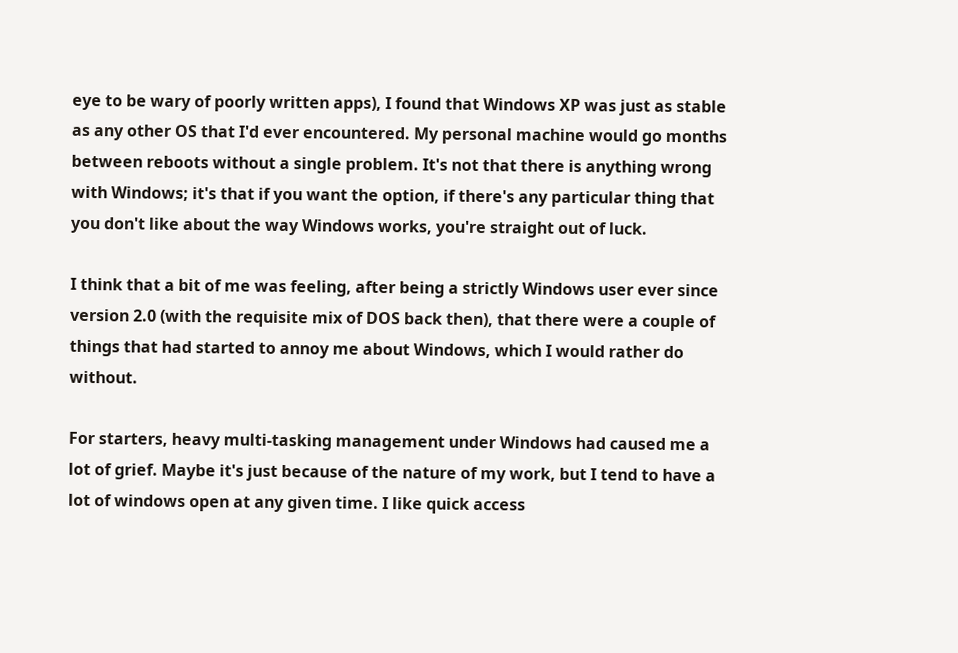eye to be wary of poorly written apps), I found that Windows XP was just as stable as any other OS that I'd ever encountered. My personal machine would go months between reboots without a single problem. It's not that there is anything wrong with Windows; it's that if you want the option, if there's any particular thing that you don't like about the way Windows works, you're straight out of luck.

I think that a bit of me was feeling, after being a strictly Windows user ever since version 2.0 (with the requisite mix of DOS back then), that there were a couple of things that had started to annoy me about Windows, which I would rather do without.

For starters, heavy multi-tasking management under Windows had caused me a lot of grief. Maybe it's just because of the nature of my work, but I tend to have a lot of windows open at any given time. I like quick access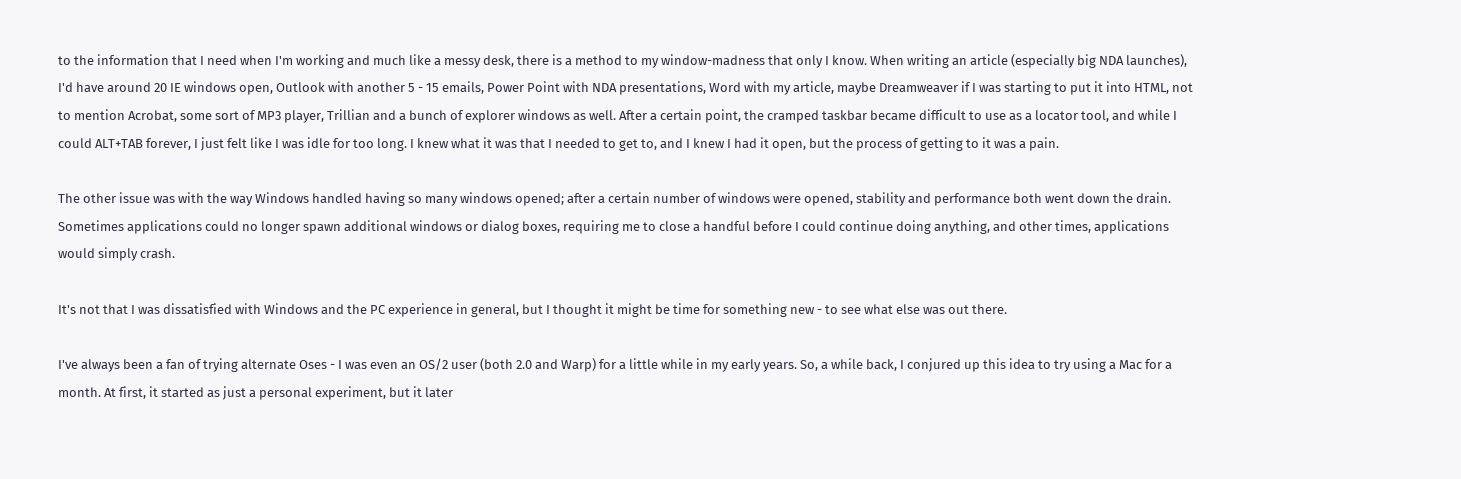to the information that I need when I'm working and much like a messy desk, there is a method to my window-madness that only I know. When writing an article (especially big NDA launches), I'd have around 20 IE windows open, Outlook with another 5 - 15 emails, Power Point with NDA presentations, Word with my article, maybe Dreamweaver if I was starting to put it into HTML, not to mention Acrobat, some sort of MP3 player, Trillian and a bunch of explorer windows as well. After a certain point, the cramped taskbar became difficult to use as a locator tool, and while I could ALT+TAB forever, I just felt like I was idle for too long. I knew what it was that I needed to get to, and I knew I had it open, but the process of getting to it was a pain.

The other issue was with the way Windows handled having so many windows opened; after a certain number of windows were opened, stability and performance both went down the drain. Sometimes applications could no longer spawn additional windows or dialog boxes, requiring me to close a handful before I could continue doing anything, and other times, applications would simply crash.

It's not that I was dissatisfied with Windows and the PC experience in general, but I thought it might be time for something new - to see what else was out there.

I've always been a fan of trying alternate Oses - I was even an OS/2 user (both 2.0 and Warp) for a little while in my early years. So, a while back, I conjured up this idea to try using a Mac for a month. At first, it started as just a personal experiment, but it later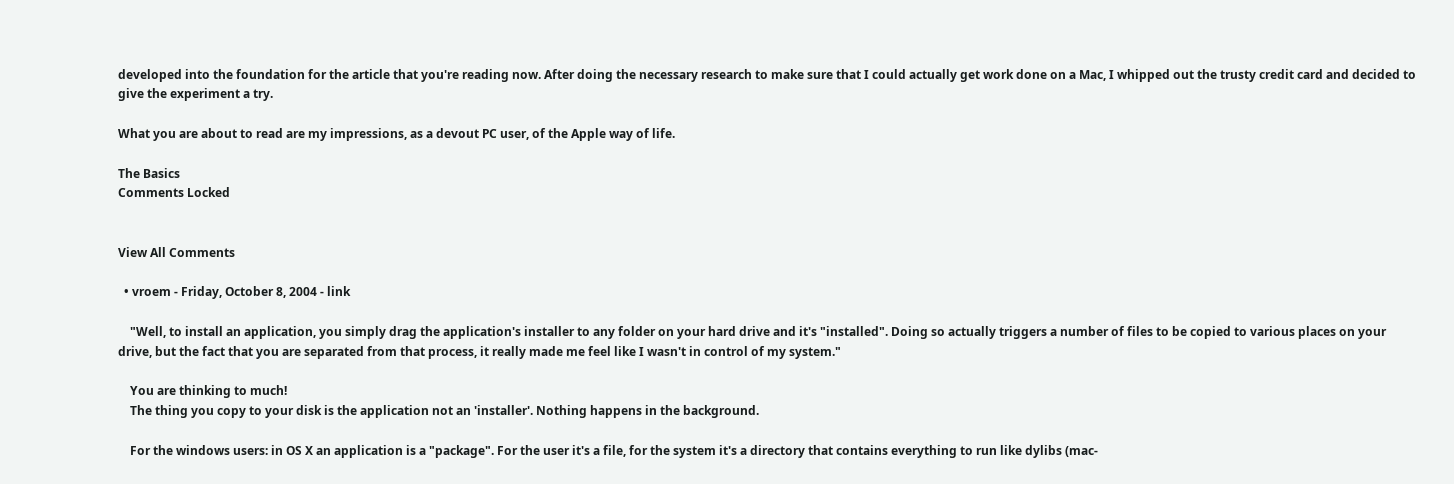developed into the foundation for the article that you're reading now. After doing the necessary research to make sure that I could actually get work done on a Mac, I whipped out the trusty credit card and decided to give the experiment a try.

What you are about to read are my impressions, as a devout PC user, of the Apple way of life.

The Basics
Comments Locked


View All Comments

  • vroem - Friday, October 8, 2004 - link

    "Well, to install an application, you simply drag the application's installer to any folder on your hard drive and it's "installed". Doing so actually triggers a number of files to be copied to various places on your drive, but the fact that you are separated from that process, it really made me feel like I wasn't in control of my system."

    You are thinking to much!
    The thing you copy to your disk is the application not an 'installer'. Nothing happens in the background.

    For the windows users: in OS X an application is a "package". For the user it's a file, for the system it's a directory that contains everything to run like dylibs (mac-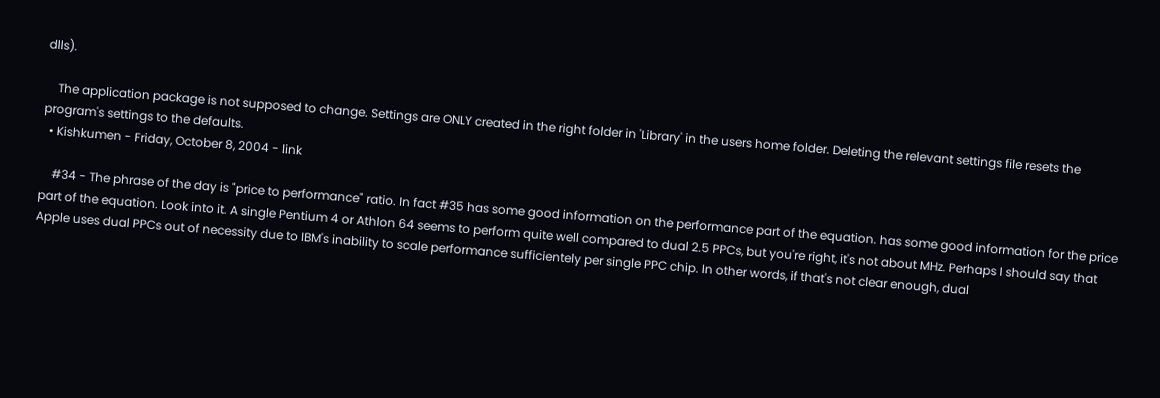dlls).

    The application package is not supposed to change. Settings are ONLY created in the right folder in 'Library' in the users home folder. Deleting the relevant settings file resets the program's settings to the defaults.
  • Kishkumen - Friday, October 8, 2004 - link

    #34 - The phrase of the day is "price to performance" ratio. In fact #35 has some good information on the performance part of the equation. has some good information for the price part of the equation. Look into it. A single Pentium 4 or Athlon 64 seems to perform quite well compared to dual 2.5 PPCs, but you're right, it's not about MHz. Perhaps I should say that Apple uses dual PPCs out of necessity due to IBM's inability to scale performance sufficientely per single PPC chip. In other words, if that's not clear enough, dual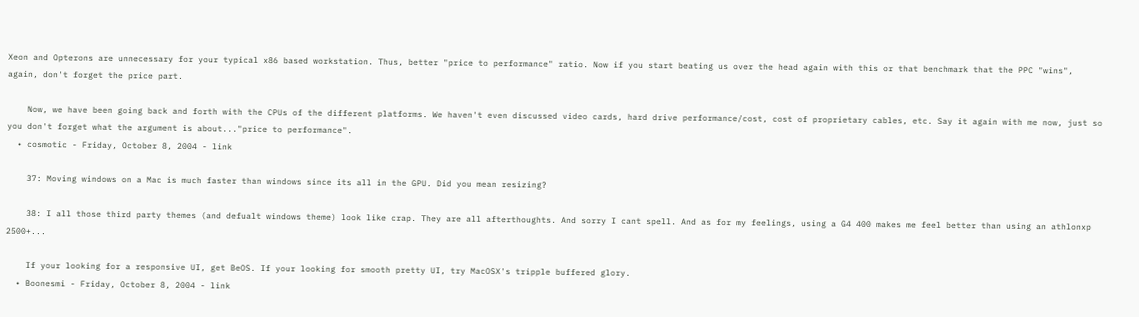Xeon and Opterons are unnecessary for your typical x86 based workstation. Thus, better "price to performance" ratio. Now if you start beating us over the head again with this or that benchmark that the PPC "wins", again, don't forget the price part.

    Now, we have been going back and forth with the CPUs of the different platforms. We haven't even discussed video cards, hard drive performance/cost, cost of proprietary cables, etc. Say it again with me now, just so you don't forget what the argument is about..."price to performance".
  • cosmotic - Friday, October 8, 2004 - link

    37: Moving windows on a Mac is much faster than windows since its all in the GPU. Did you mean resizing?

    38: I all those third party themes (and defualt windows theme) look like crap. They are all afterthoughts. And sorry I cant spell. And as for my feelings, using a G4 400 makes me feel better than using an athlonxp 2500+...

    If your looking for a responsive UI, get BeOS. If your looking for smooth pretty UI, try MacOSX's tripple buffered glory.
  • Boonesmi - Friday, October 8, 2004 - link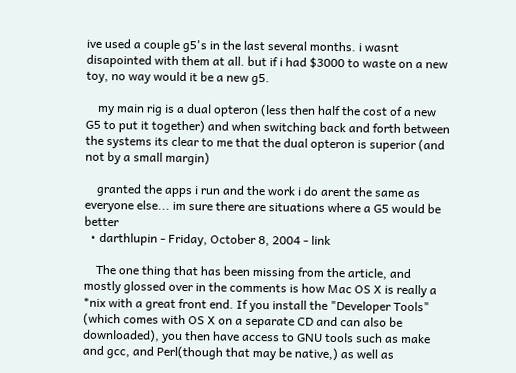ive used a couple g5's in the last several months. i wasnt disapointed with them at all. but if i had $3000 to waste on a new toy, no way would it be a new g5.

    my main rig is a dual opteron (less then half the cost of a new G5 to put it together) and when switching back and forth between the systems its clear to me that the dual opteron is superior (and not by a small margin)

    granted the apps i run and the work i do arent the same as everyone else... im sure there are situations where a G5 would be better
  • darthlupin - Friday, October 8, 2004 - link

    The one thing that has been missing from the article, and mostly glossed over in the comments is how Mac OS X is really a *nix with a great front end. If you install the "Developer Tools" (which comes with OS X on a separate CD and can also be downloaded), you then have access to GNU tools such as make and gcc, and Perl(though that may be native,) as well as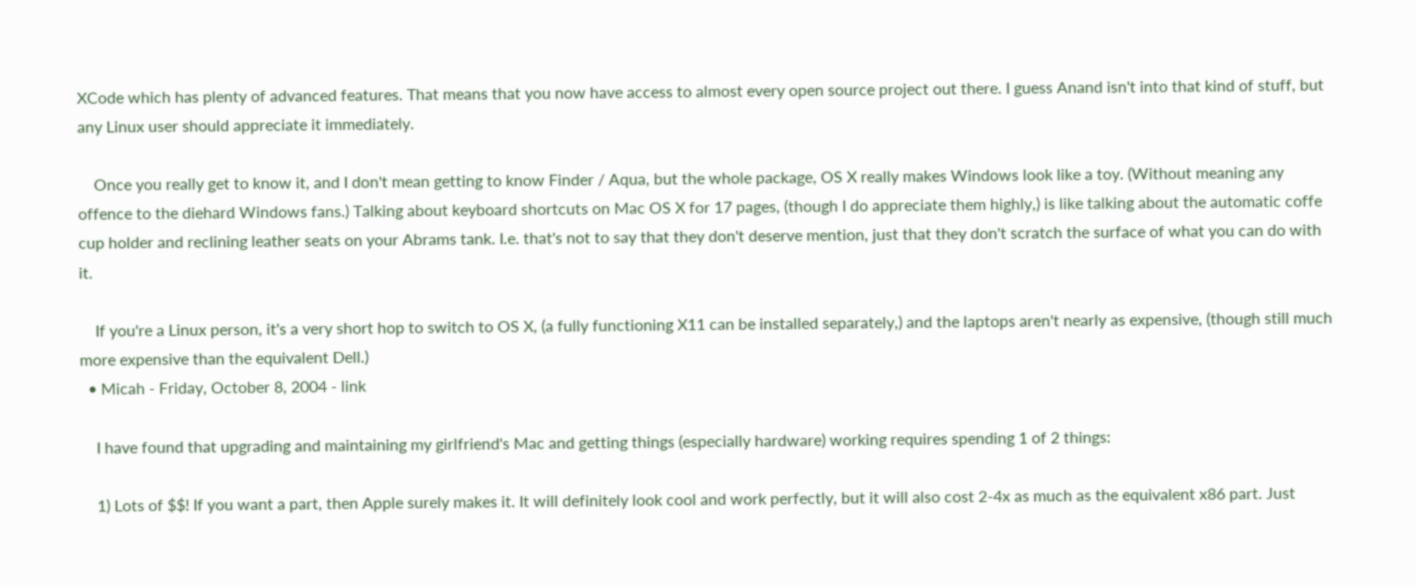XCode which has plenty of advanced features. That means that you now have access to almost every open source project out there. I guess Anand isn't into that kind of stuff, but any Linux user should appreciate it immediately.

    Once you really get to know it, and I don't mean getting to know Finder / Aqua, but the whole package, OS X really makes Windows look like a toy. (Without meaning any offence to the diehard Windows fans.) Talking about keyboard shortcuts on Mac OS X for 17 pages, (though I do appreciate them highly,) is like talking about the automatic coffe cup holder and reclining leather seats on your Abrams tank. I.e. that's not to say that they don't deserve mention, just that they don't scratch the surface of what you can do with it.

    If you're a Linux person, it's a very short hop to switch to OS X, (a fully functioning X11 can be installed separately,) and the laptops aren't nearly as expensive, (though still much more expensive than the equivalent Dell.)
  • Micah - Friday, October 8, 2004 - link

    I have found that upgrading and maintaining my girlfriend's Mac and getting things (especially hardware) working requires spending 1 of 2 things:

    1) Lots of $$! If you want a part, then Apple surely makes it. It will definitely look cool and work perfectly, but it will also cost 2-4x as much as the equivalent x86 part. Just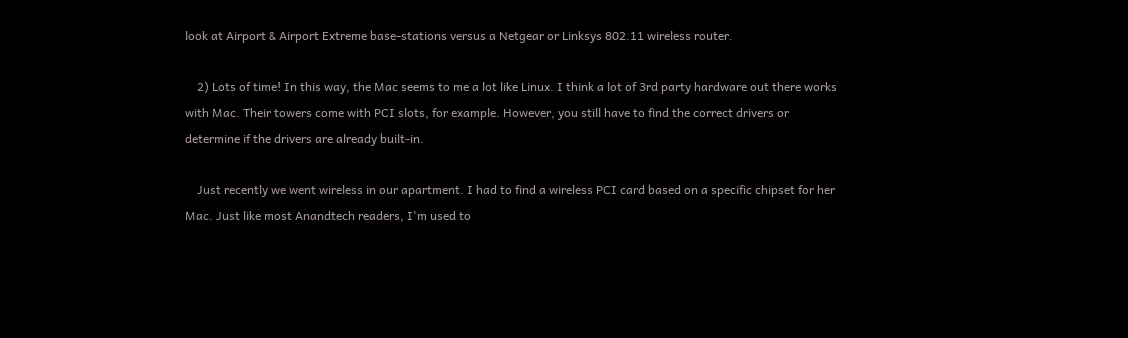look at Airport & Airport Extreme base-stations versus a Netgear or Linksys 802.11 wireless router.

    2) Lots of time! In this way, the Mac seems to me a lot like Linux. I think a lot of 3rd party hardware out there works with Mac. Their towers come with PCI slots, for example. However, you still have to find the correct drivers or determine if the drivers are already built-in.

    Just recently we went wireless in our apartment. I had to find a wireless PCI card based on a specific chipset for her Mac. Just like most Anandtech readers, I'm used to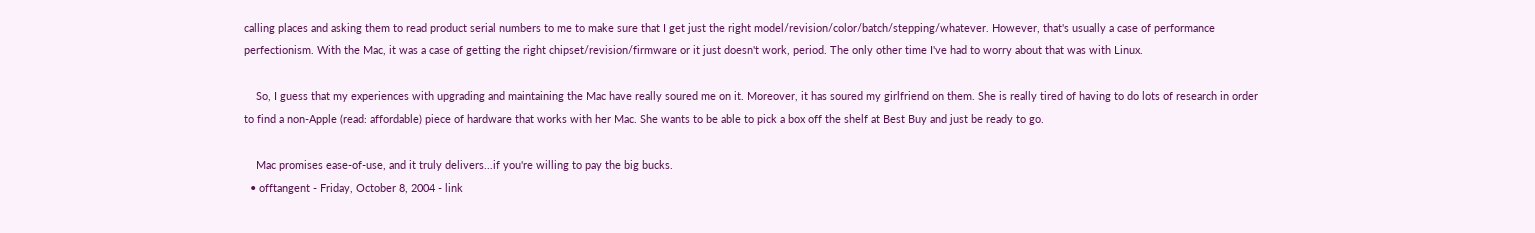calling places and asking them to read product serial numbers to me to make sure that I get just the right model/revision/color/batch/stepping/whatever. However, that's usually a case of performance perfectionism. With the Mac, it was a case of getting the right chipset/revision/firmware or it just doesn't work, period. The only other time I've had to worry about that was with Linux.

    So, I guess that my experiences with upgrading and maintaining the Mac have really soured me on it. Moreover, it has soured my girlfriend on them. She is really tired of having to do lots of research in order to find a non-Apple (read: affordable) piece of hardware that works with her Mac. She wants to be able to pick a box off the shelf at Best Buy and just be ready to go.

    Mac promises ease-of-use, and it truly delivers...if you're willing to pay the big bucks.
  • offtangent - Friday, October 8, 2004 - link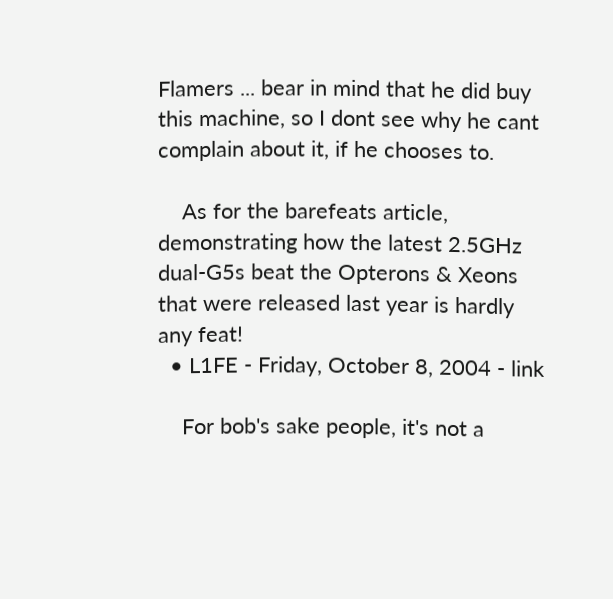Flamers ... bear in mind that he did buy this machine, so I dont see why he cant complain about it, if he chooses to.

    As for the barefeats article, demonstrating how the latest 2.5GHz dual-G5s beat the Opterons & Xeons that were released last year is hardly any feat!
  • L1FE - Friday, October 8, 2004 - link

    For bob's sake people, it's not a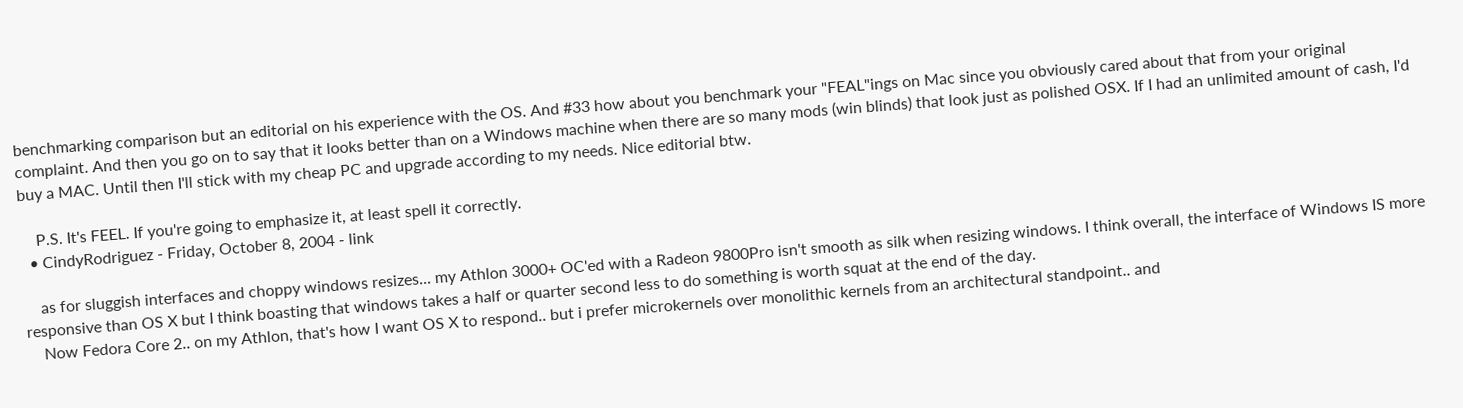benchmarking comparison but an editorial on his experience with the OS. And #33 how about you benchmark your "FEAL"ings on Mac since you obviously cared about that from your original complaint. And then you go on to say that it looks better than on a Windows machine when there are so many mods (win blinds) that look just as polished OSX. If I had an unlimited amount of cash, I'd buy a MAC. Until then I'll stick with my cheap PC and upgrade according to my needs. Nice editorial btw.

    P.S. It's FEEL. If you're going to emphasize it, at least spell it correctly.
  • CindyRodriguez - Friday, October 8, 2004 - link

    as for sluggish interfaces and choppy windows resizes... my Athlon 3000+ OC'ed with a Radeon 9800Pro isn't smooth as silk when resizing windows. I think overall, the interface of Windows IS more responsive than OS X but I think boasting that windows takes a half or quarter second less to do something is worth squat at the end of the day.
    Now Fedora Core 2.. on my Athlon, that's how I want OS X to respond.. but i prefer microkernels over monolithic kernels from an architectural standpoint.. and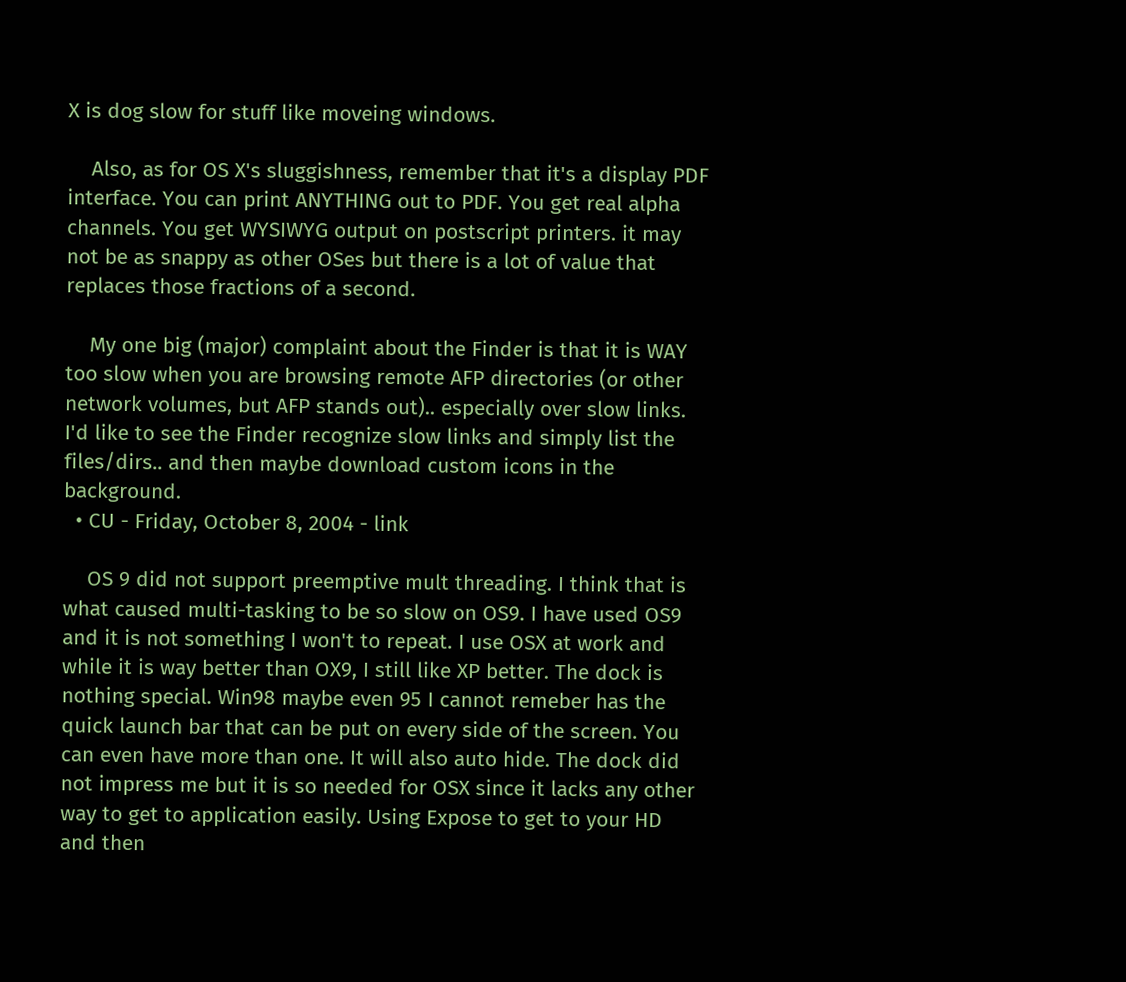X is dog slow for stuff like moveing windows.

    Also, as for OS X's sluggishness, remember that it's a display PDF interface. You can print ANYTHING out to PDF. You get real alpha channels. You get WYSIWYG output on postscript printers. it may not be as snappy as other OSes but there is a lot of value that replaces those fractions of a second.

    My one big (major) complaint about the Finder is that it is WAY too slow when you are browsing remote AFP directories (or other network volumes, but AFP stands out).. especially over slow links. I'd like to see the Finder recognize slow links and simply list the files/dirs.. and then maybe download custom icons in the background.
  • CU - Friday, October 8, 2004 - link

    OS 9 did not support preemptive mult threading. I think that is what caused multi-tasking to be so slow on OS9. I have used OS9 and it is not something I won't to repeat. I use OSX at work and while it is way better than OX9, I still like XP better. The dock is nothing special. Win98 maybe even 95 I cannot remeber has the quick launch bar that can be put on every side of the screen. You can even have more than one. It will also auto hide. The dock did not impress me but it is so needed for OSX since it lacks any other way to get to application easily. Using Expose to get to your HD and then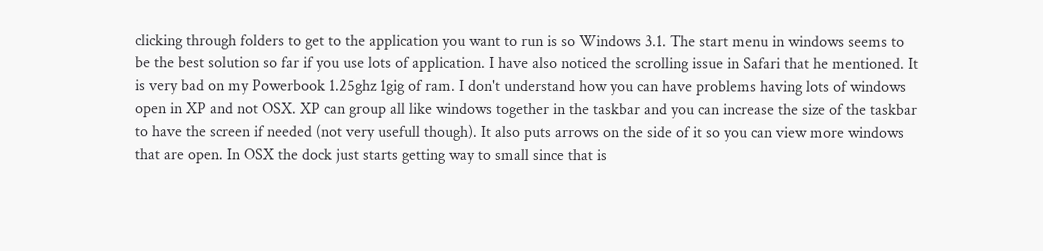clicking through folders to get to the application you want to run is so Windows 3.1. The start menu in windows seems to be the best solution so far if you use lots of application. I have also noticed the scrolling issue in Safari that he mentioned. It is very bad on my Powerbook 1.25ghz 1gig of ram. I don't understand how you can have problems having lots of windows open in XP and not OSX. XP can group all like windows together in the taskbar and you can increase the size of the taskbar to have the screen if needed (not very usefull though). It also puts arrows on the side of it so you can view more windows that are open. In OSX the dock just starts getting way to small since that is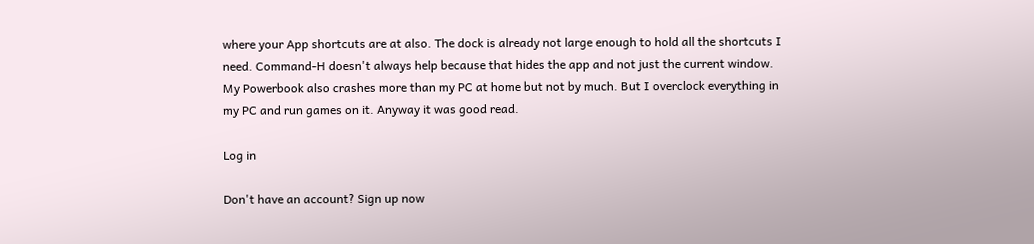where your App shortcuts are at also. The dock is already not large enough to hold all the shortcuts I need. Command-H doesn't always help because that hides the app and not just the current window. My Powerbook also crashes more than my PC at home but not by much. But I overclock everything in my PC and run games on it. Anyway it was good read.

Log in

Don't have an account? Sign up now